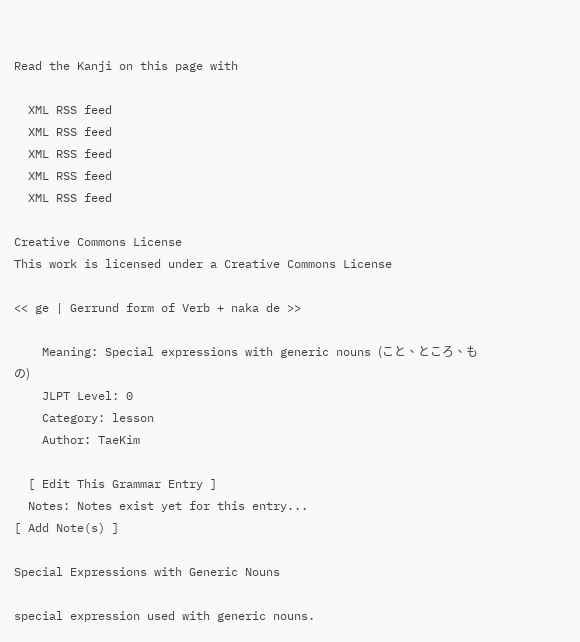Read the Kanji on this page with

  XML RSS feed
  XML RSS feed
  XML RSS feed
  XML RSS feed
  XML RSS feed

Creative Commons License
This work is licensed under a Creative Commons License

<< ge | Gerrund form of Verb + naka de >>

    Meaning: Special expressions with generic nouns (こと、ところ、もの)
    JLPT Level: 0
    Category: lesson
    Author: TaeKim

  [ Edit This Grammar Entry ]
  Notes: Notes exist yet for this entry...
[ Add Note(s) ]

Special Expressions with Generic Nouns

special expression used with generic nouns.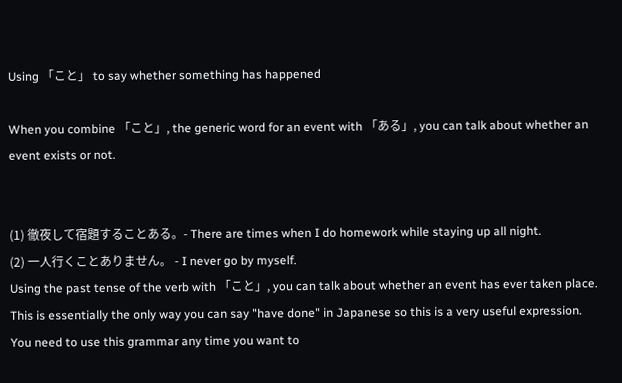Using 「こと」 to say whether something has happened

When you combine 「こと」, the generic word for an event with 「ある」, you can talk about whether an event exists or not.


(1) 徹夜して宿題することある。- There are times when I do homework while staying up all night.
(2) 一人行くことありません。 - I never go by myself.
Using the past tense of the verb with 「こと」, you can talk about whether an event has ever taken place. This is essentially the only way you can say "have done" in Japanese so this is a very useful expression. You need to use this grammar any time you want to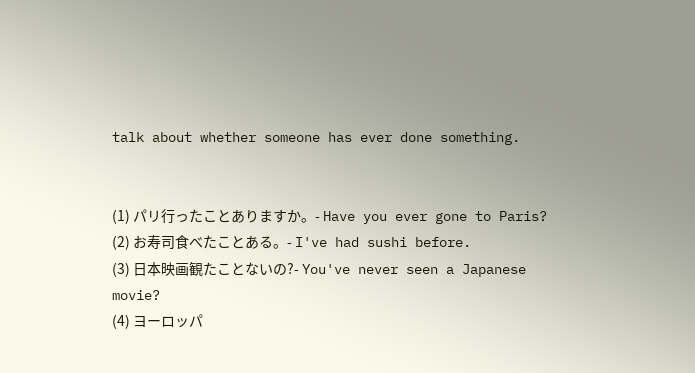talk about whether someone has ever done something.


(1) パリ行ったことありますか。- Have you ever gone to Paris?
(2) お寿司食べたことある。- I've had sushi before.
(3) 日本映画観たことないの?- You've never seen a Japanese movie?
(4) ヨーロッパ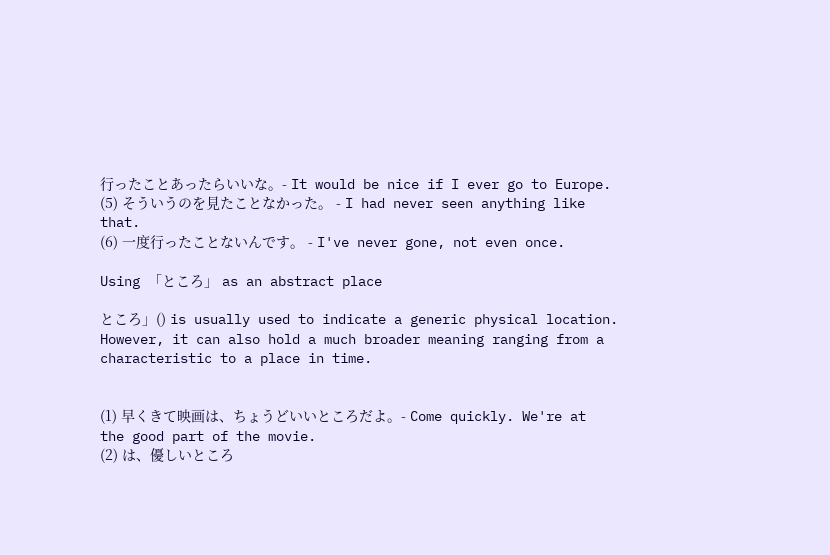行ったことあったらいいな。- It would be nice if I ever go to Europe.
(5) そういうのを見たことなかった。 - I had never seen anything like that.
(6) 一度行ったことないんです。 - I've never gone, not even once.

Using 「ところ」 as an abstract place

ところ」() is usually used to indicate a generic physical location. However, it can also hold a much broader meaning ranging from a characteristic to a place in time.


(1) 早くきて映画は、ちょうどいいところだよ。- Come quickly. We're at the good part of the movie.
(2) は、優しいところ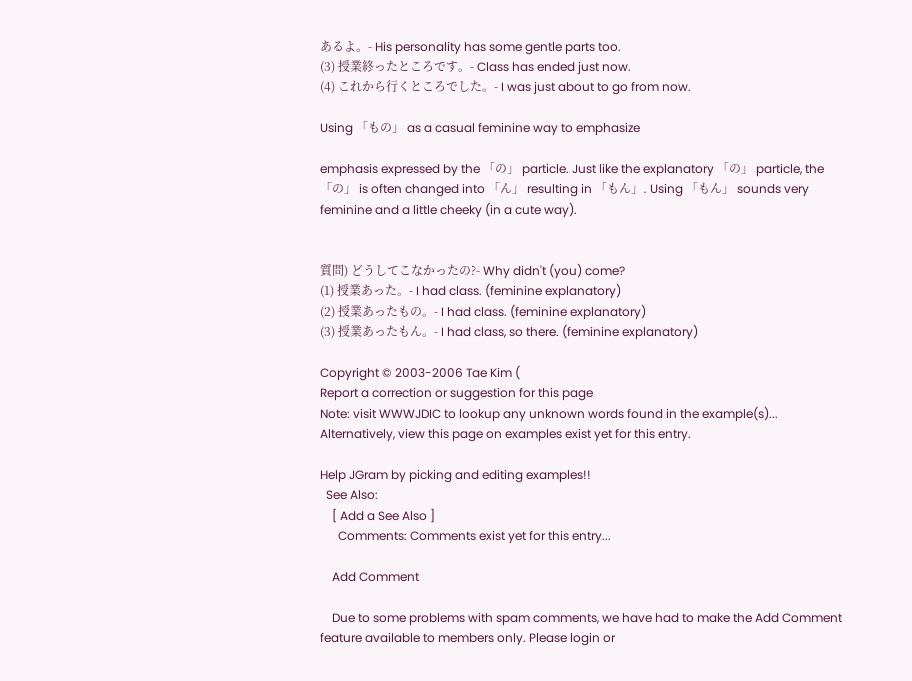あるよ。- His personality has some gentle parts too.
(3) 授業終ったところです。- Class has ended just now.
(4) これから行くところでした。- I was just about to go from now.

Using 「もの」 as a casual feminine way to emphasize

emphasis expressed by the 「の」 particle. Just like the explanatory 「の」 particle, the 「の」 is often changed into 「ん」 resulting in 「もん」. Using 「もん」 sounds very feminine and a little cheeky (in a cute way).


質問) どうしてこなかったの?- Why didn't (you) come?
(1) 授業あった。- I had class. (feminine explanatory)
(2) 授業あったもの。- I had class. (feminine explanatory)
(3) 授業あったもん。- I had class, so there. (feminine explanatory)

Copyright © 2003-2006 Tae Kim (
Report a correction or suggestion for this page
Note: visit WWWJDIC to lookup any unknown words found in the example(s)...
Alternatively, view this page on examples exist yet for this entry.

Help JGram by picking and editing examples!!
  See Also:
    [ Add a See Also ]
      Comments: Comments exist yet for this entry...

    Add Comment

    Due to some problems with spam comments, we have had to make the Add Comment feature available to members only. Please login or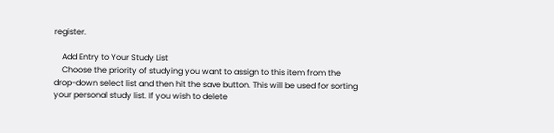register.

    Add Entry to Your Study List
    Choose the priority of studying you want to assign to this item from the drop-down select list and then hit the save button. This will be used for sorting your personal study list. If you wish to delete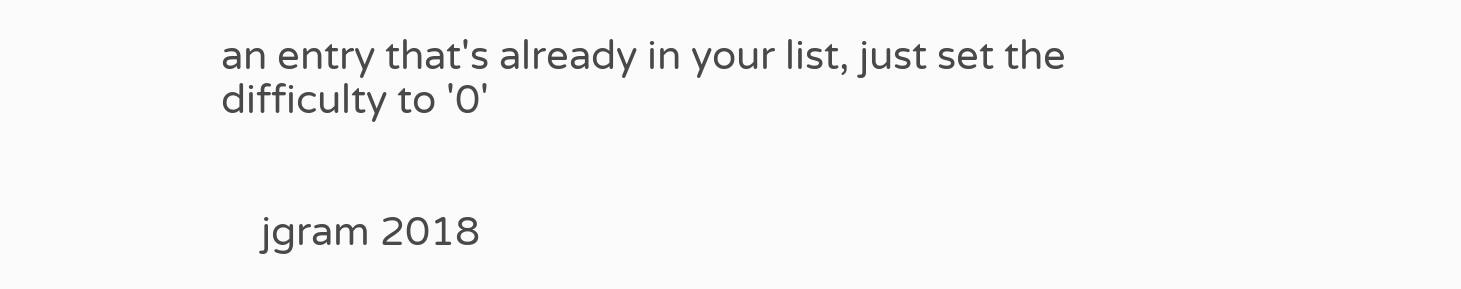an entry that's already in your list, just set the difficulty to '0'


    jgram 2018